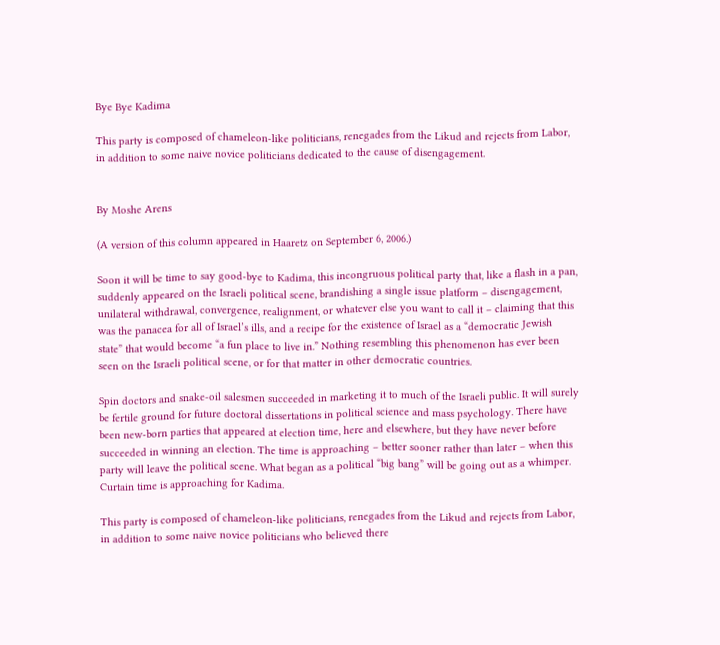Bye Bye Kadima

This party is composed of chameleon-like politicians, renegades from the Likud and rejects from Labor, in addition to some naive novice politicians dedicated to the cause of disengagement.


By Moshe Arens

(A version of this column appeared in Haaretz on September 6, 2006.)

Soon it will be time to say good-bye to Kadima, this incongruous political party that, like a flash in a pan, suddenly appeared on the Israeli political scene, brandishing a single issue platform – disengagement, unilateral withdrawal, convergence, realignment, or whatever else you want to call it – claiming that this was the panacea for all of Israel’s ills, and a recipe for the existence of Israel as a “democratic Jewish state” that would become “a fun place to live in.” Nothing resembling this phenomenon has ever been seen on the Israeli political scene, or for that matter in other democratic countries.

Spin doctors and snake-oil salesmen succeeded in marketing it to much of the Israeli public. It will surely be fertile ground for future doctoral dissertations in political science and mass psychology. There have been new-born parties that appeared at election time, here and elsewhere, but they have never before succeeded in winning an election. The time is approaching – better sooner rather than later – when this party will leave the political scene. What began as a political “big bang” will be going out as a whimper. Curtain time is approaching for Kadima.

This party is composed of chameleon-like politicians, renegades from the Likud and rejects from Labor, in addition to some naive novice politicians who believed there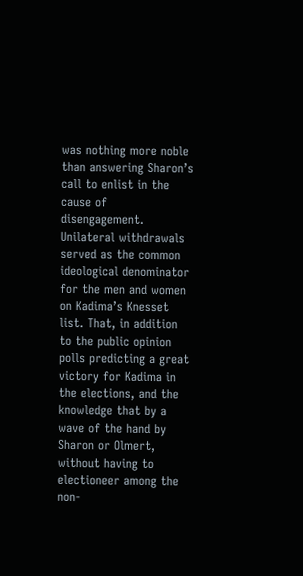was nothing more noble than answering Sharon’s call to enlist in the cause of disengagement. Unilateral withdrawals served as the common ideological denominator for the men and women on Kadima’s Knesset list. That, in addition to the public opinion polls predicting a great victory for Kadima in the elections, and the knowledge that by a wave of the hand by Sharon or Olmert, without having to electioneer among the non-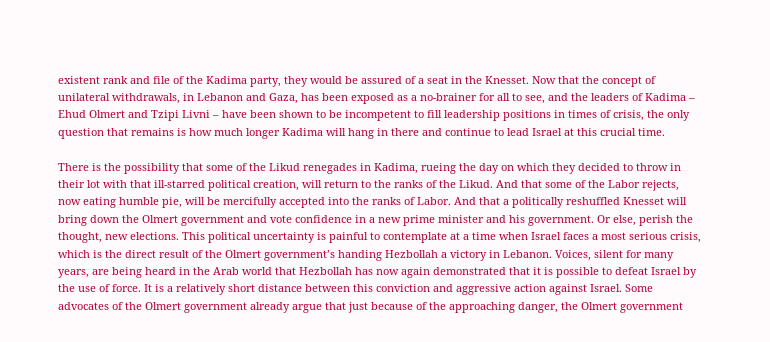existent rank and file of the Kadima party, they would be assured of a seat in the Knesset. Now that the concept of unilateral withdrawals, in Lebanon and Gaza, has been exposed as a no-brainer for all to see, and the leaders of Kadima – Ehud Olmert and Tzipi Livni – have been shown to be incompetent to fill leadership positions in times of crisis, the only question that remains is how much longer Kadima will hang in there and continue to lead Israel at this crucial time.

There is the possibility that some of the Likud renegades in Kadima, rueing the day on which they decided to throw in their lot with that ill-starred political creation, will return to the ranks of the Likud. And that some of the Labor rejects, now eating humble pie, will be mercifully accepted into the ranks of Labor. And that a politically reshuffled Knesset will bring down the Olmert government and vote confidence in a new prime minister and his government. Or else, perish the thought, new elections. This political uncertainty is painful to contemplate at a time when Israel faces a most serious crisis, which is the direct result of the Olmert government’s handing Hezbollah a victory in Lebanon. Voices, silent for many years, are being heard in the Arab world that Hezbollah has now again demonstrated that it is possible to defeat Israel by the use of force. It is a relatively short distance between this conviction and aggressive action against Israel. Some advocates of the Olmert government already argue that just because of the approaching danger, the Olmert government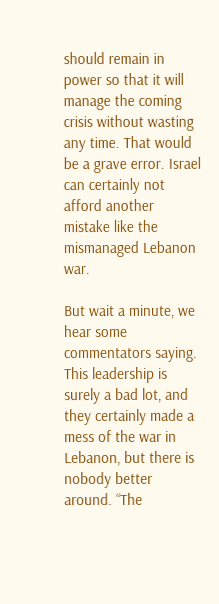should remain in power so that it will manage the coming crisis without wasting any time. That would be a grave error. Israel can certainly not afford another mistake like the mismanaged Lebanon war.

But wait a minute, we hear some commentators saying. This leadership is surely a bad lot, and they certainly made a mess of the war in Lebanon, but there is nobody better around. “The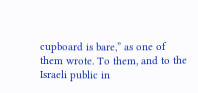cupboard is bare,” as one of them wrote. To them, and to the Israeli public in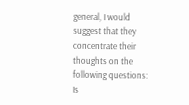general, I would suggest that they concentrate their thoughts on the following questions: Is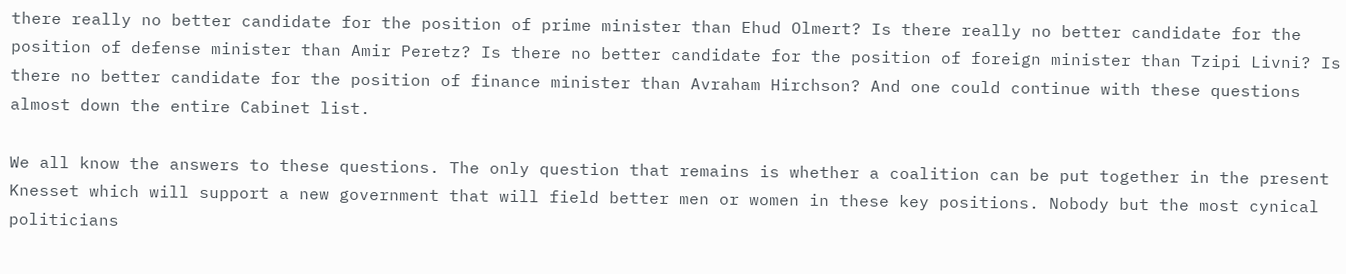there really no better candidate for the position of prime minister than Ehud Olmert? Is there really no better candidate for the position of defense minister than Amir Peretz? Is there no better candidate for the position of foreign minister than Tzipi Livni? Is there no better candidate for the position of finance minister than Avraham Hirchson? And one could continue with these questions almost down the entire Cabinet list.

We all know the answers to these questions. The only question that remains is whether a coalition can be put together in the present Knesset which will support a new government that will field better men or women in these key positions. Nobody but the most cynical politicians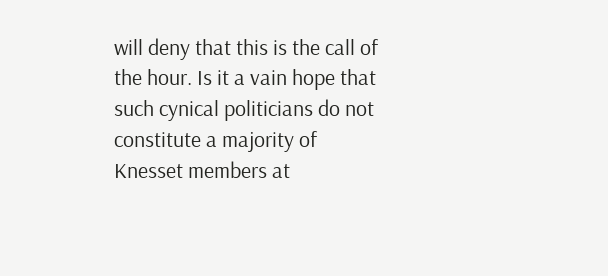will deny that this is the call of the hour. Is it a vain hope that such cynical politicians do not constitute a majority of Knesset members at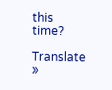this time?

Translate »